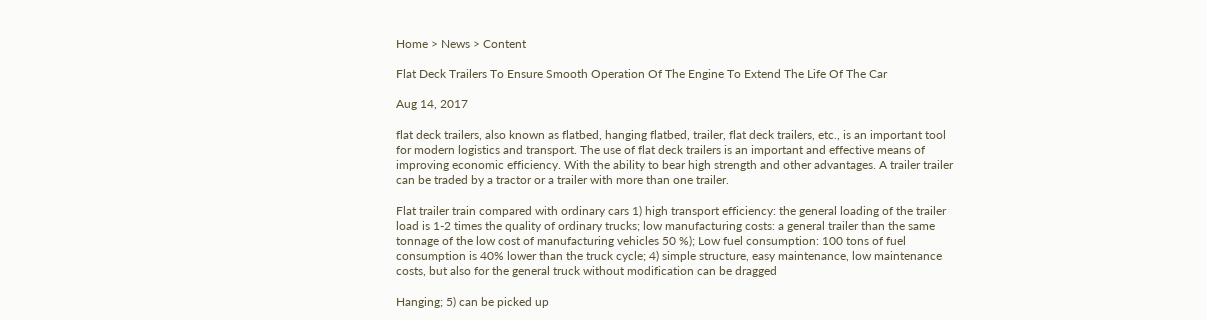Home > News > Content

Flat Deck Trailers To Ensure Smooth Operation Of The Engine To Extend The Life Of The Car

Aug 14, 2017

flat deck trailers, also known as flatbed, hanging flatbed, trailer, flat deck trailers, etc., is an important tool for modern logistics and transport. The use of flat deck trailers is an important and effective means of improving economic efficiency. With the ability to bear high strength and other advantages. A trailer trailer can be traded by a tractor or a trailer with more than one trailer.

Flat trailer train compared with ordinary cars 1) high transport efficiency: the general loading of the trailer load is 1-2 times the quality of ordinary trucks; low manufacturing costs: a general trailer than the same tonnage of the low cost of manufacturing vehicles 50 %); Low fuel consumption: 100 tons of fuel consumption is 40% lower than the truck cycle; 4) simple structure, easy maintenance, low maintenance costs, but also for the general truck without modification can be dragged

Hanging; 5) can be picked up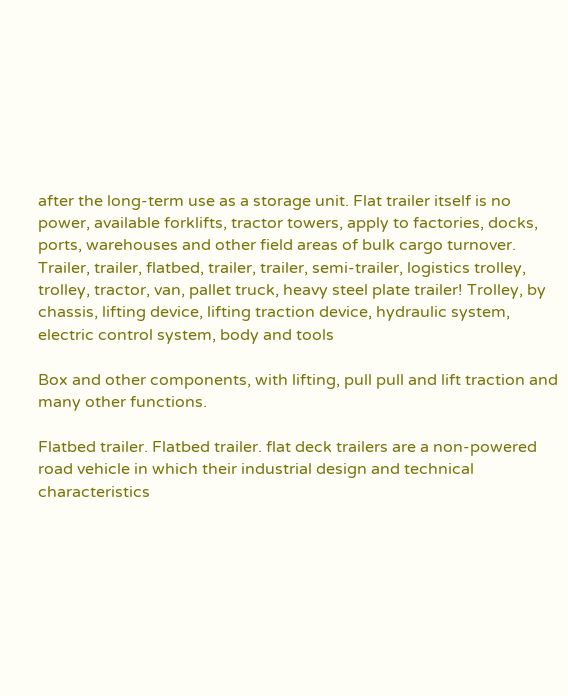after the long-term use as a storage unit. Flat trailer itself is no power, available forklifts, tractor towers, apply to factories, docks, ports, warehouses and other field areas of bulk cargo turnover. Trailer, trailer, flatbed, trailer, trailer, semi-trailer, logistics trolley, trolley, tractor, van, pallet truck, heavy steel plate trailer! Trolley, by chassis, lifting device, lifting traction device, hydraulic system, electric control system, body and tools

Box and other components, with lifting, pull pull and lift traction and many other functions.

Flatbed trailer. Flatbed trailer. flat deck trailers are a non-powered road vehicle in which their industrial design and technical characteristics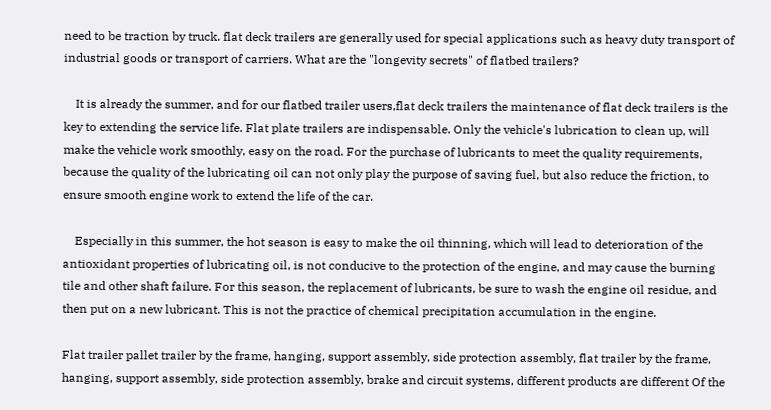need to be traction by truck. flat deck trailers are generally used for special applications such as heavy duty transport of industrial goods or transport of carriers. What are the "longevity secrets" of flatbed trailers?

    It is already the summer, and for our flatbed trailer users,flat deck trailers the maintenance of flat deck trailers is the key to extending the service life. Flat plate trailers are indispensable. Only the vehicle's lubrication to clean up, will make the vehicle work smoothly, easy on the road. For the purchase of lubricants to meet the quality requirements, because the quality of the lubricating oil can not only play the purpose of saving fuel, but also reduce the friction, to ensure smooth engine work to extend the life of the car.

    Especially in this summer, the hot season is easy to make the oil thinning, which will lead to deterioration of the antioxidant properties of lubricating oil, is not conducive to the protection of the engine, and may cause the burning tile and other shaft failure. For this season, the replacement of lubricants, be sure to wash the engine oil residue, and then put on a new lubricant. This is not the practice of chemical precipitation accumulation in the engine.

Flat trailer pallet trailer by the frame, hanging, support assembly, side protection assembly, flat trailer by the frame, hanging, support assembly, side protection assembly, brake and circuit systems, different products are different Of the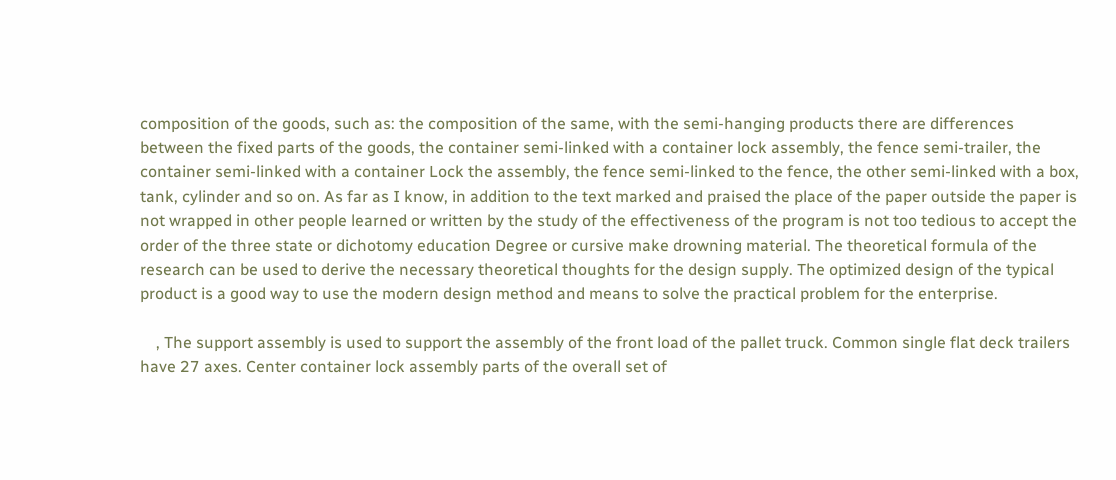composition of the goods, such as: the composition of the same, with the semi-hanging products there are differences between the fixed parts of the goods, the container semi-linked with a container lock assembly, the fence semi-trailer, the container semi-linked with a container Lock the assembly, the fence semi-linked to the fence, the other semi-linked with a box, tank, cylinder and so on. As far as I know, in addition to the text marked and praised the place of the paper outside the paper is not wrapped in other people learned or written by the study of the effectiveness of the program is not too tedious to accept the order of the three state or dichotomy education Degree or cursive make drowning material. The theoretical formula of the research can be used to derive the necessary theoretical thoughts for the design supply. The optimized design of the typical product is a good way to use the modern design method and means to solve the practical problem for the enterprise.

    , The support assembly is used to support the assembly of the front load of the pallet truck. Common single flat deck trailers have 27 axes. Center container lock assembly parts of the overall set of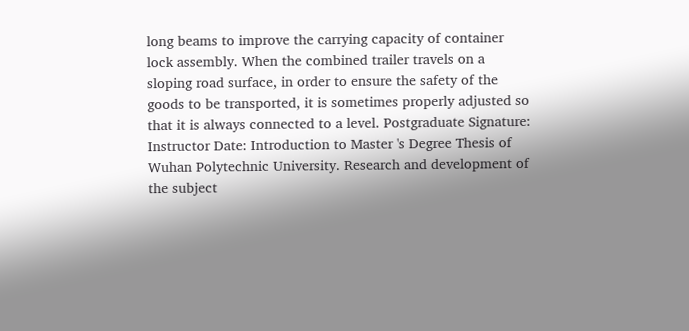long beams to improve the carrying capacity of container lock assembly. When the combined trailer travels on a sloping road surface, in order to ensure the safety of the goods to be transported, it is sometimes properly adjusted so that it is always connected to a level. Postgraduate Signature: Instructor Date: Introduction to Master 's Degree Thesis of Wuhan Polytechnic University. Research and development of the subject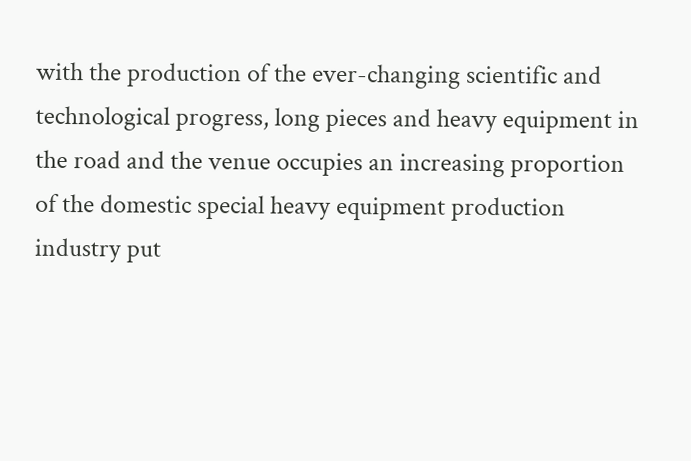with the production of the ever-changing scientific and technological progress, long pieces and heavy equipment in the road and the venue occupies an increasing proportion of the domestic special heavy equipment production industry put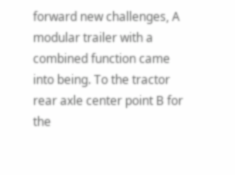forward new challenges, A modular trailer with a combined function came into being. To the tractor rear axle center point B for the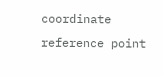coordinate reference point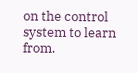on the control system to learn from.